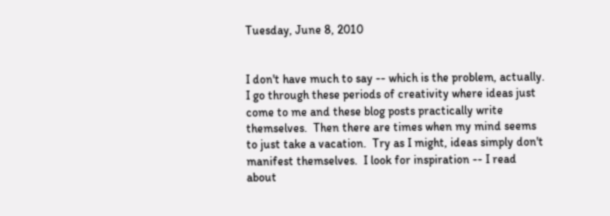Tuesday, June 8, 2010


I don't have much to say -- which is the problem, actually.  I go through these periods of creativity where ideas just come to me and these blog posts practically write themselves.  Then there are times when my mind seems to just take a vacation.  Try as I might, ideas simply don't manifest themselves.  I look for inspiration -- I read about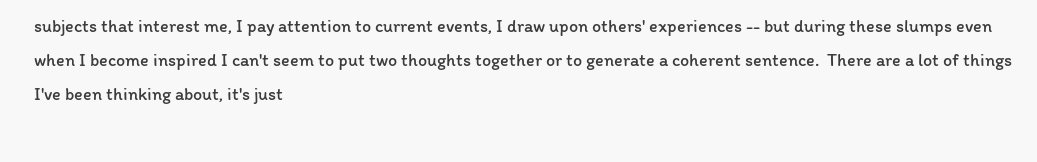subjects that interest me, I pay attention to current events, I draw upon others' experiences -- but during these slumps even when I become inspired I can't seem to put two thoughts together or to generate a coherent sentence.  There are a lot of things I've been thinking about, it's just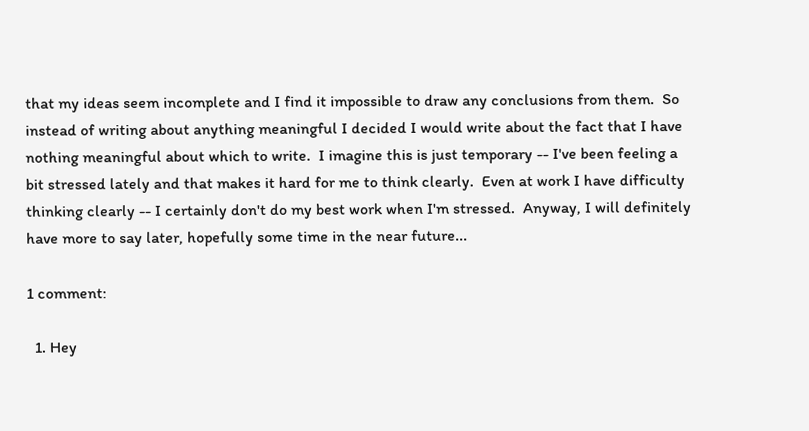that my ideas seem incomplete and I find it impossible to draw any conclusions from them.  So instead of writing about anything meaningful I decided I would write about the fact that I have nothing meaningful about which to write.  I imagine this is just temporary -- I've been feeling a bit stressed lately and that makes it hard for me to think clearly.  Even at work I have difficulty thinking clearly -- I certainly don't do my best work when I'm stressed.  Anyway, I will definitely have more to say later, hopefully some time in the near future...

1 comment:

  1. Hey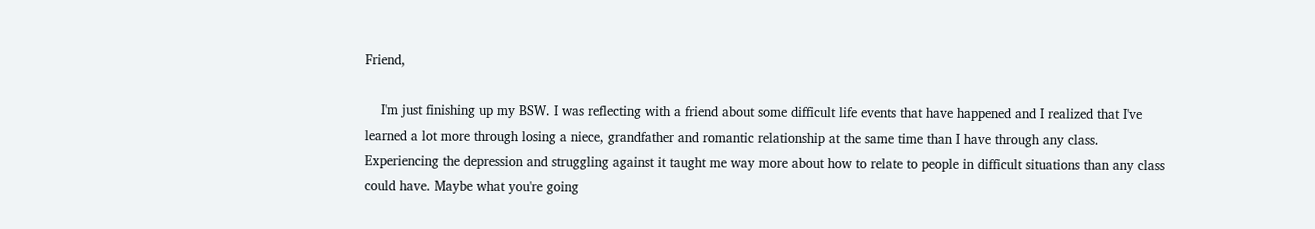Friend,

    I'm just finishing up my BSW. I was reflecting with a friend about some difficult life events that have happened and I realized that I've learned a lot more through losing a niece, grandfather and romantic relationship at the same time than I have through any class. Experiencing the depression and struggling against it taught me way more about how to relate to people in difficult situations than any class could have. Maybe what you're going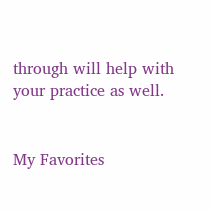through will help with your practice as well.


My Favorites